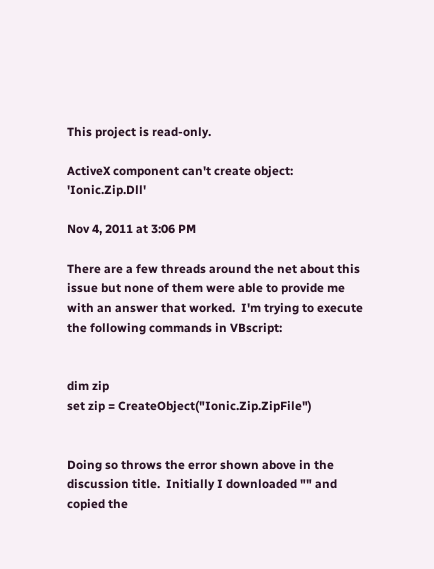This project is read-only.

ActiveX component can't create object: 'Ionic.Zip.Dll'

Nov 4, 2011 at 3:06 PM

There are a few threads around the net about this issue but none of them were able to provide me with an answer that worked.  I'm trying to execute the following commands in VBscript:


dim zip
set zip = CreateObject("Ionic.Zip.ZipFile")


Doing so throws the error shown above in the discussion title.  Initially I downloaded "" and copied the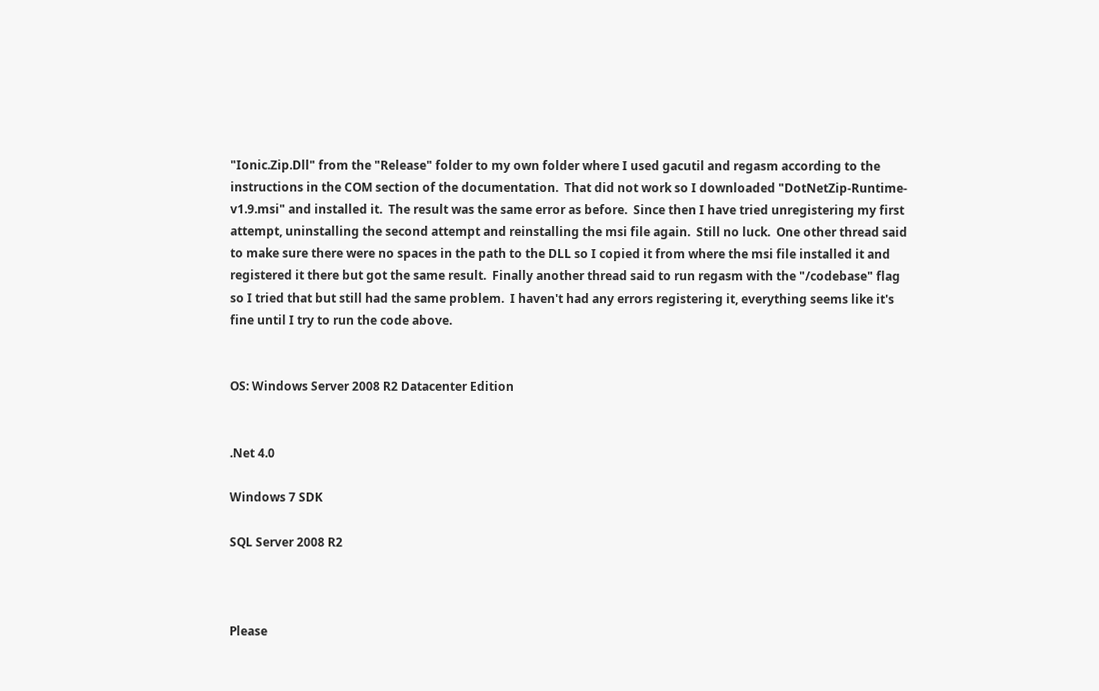"Ionic.Zip.Dll" from the "Release" folder to my own folder where I used gacutil and regasm according to the instructions in the COM section of the documentation.  That did not work so I downloaded "DotNetZip-Runtime-v1.9.msi" and installed it.  The result was the same error as before.  Since then I have tried unregistering my first attempt, uninstalling the second attempt and reinstalling the msi file again.  Still no luck.  One other thread said to make sure there were no spaces in the path to the DLL so I copied it from where the msi file installed it and registered it there but got the same result.  Finally another thread said to run regasm with the "/codebase" flag so I tried that but still had the same problem.  I haven't had any errors registering it, everything seems like it's fine until I try to run the code above.


OS: Windows Server 2008 R2 Datacenter Edition


.Net 4.0

Windows 7 SDK

SQL Server 2008 R2



Please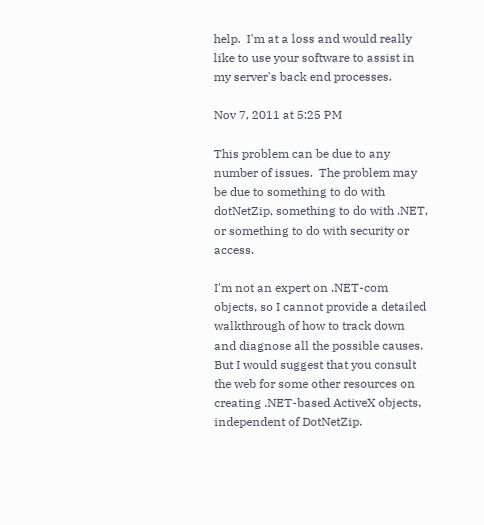help.  I'm at a loss and would really like to use your software to assist in my server's back end processes.

Nov 7, 2011 at 5:25 PM

This problem can be due to any number of issues.  The problem may be due to something to do with dotNetZip, something to do with .NET, or something to do with security or access.

I'm not an expert on .NET-com objects, so I cannot provide a detailed walkthrough of how to track down and diagnose all the possible causes. But I would suggest that you consult the web for some other resources on creating .NET-based ActiveX objects, independent of DotNetZip.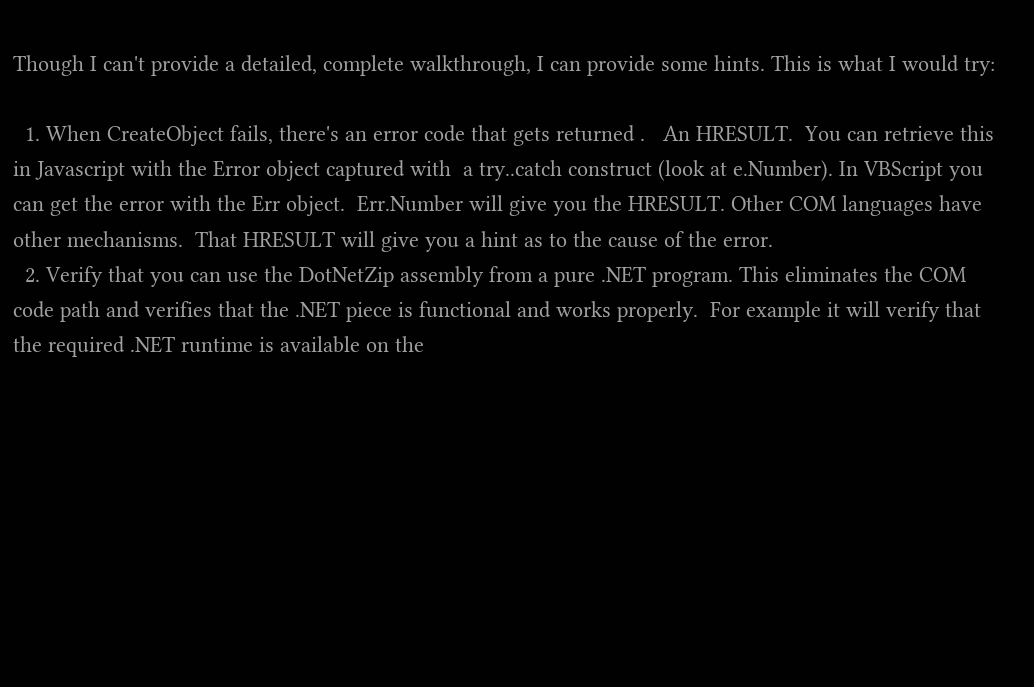Though I can't provide a detailed, complete walkthrough, I can provide some hints. This is what I would try:

  1. When CreateObject fails, there's an error code that gets returned .   An HRESULT.  You can retrieve this in Javascript with the Error object captured with  a try..catch construct (look at e.Number). In VBScript you can get the error with the Err object.  Err.Number will give you the HRESULT. Other COM languages have other mechanisms.  That HRESULT will give you a hint as to the cause of the error.
  2. Verify that you can use the DotNetZip assembly from a pure .NET program. This eliminates the COM code path and verifies that the .NET piece is functional and works properly.  For example it will verify that the required .NET runtime is available on the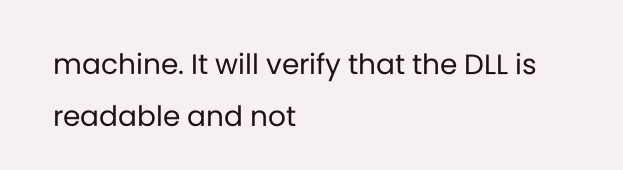machine. It will verify that the DLL is readable and not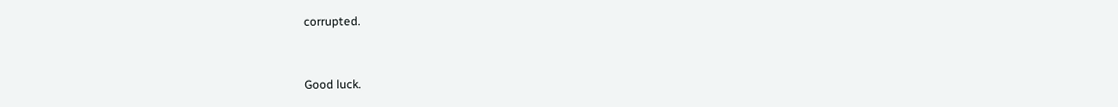corrupted.


Good luck.